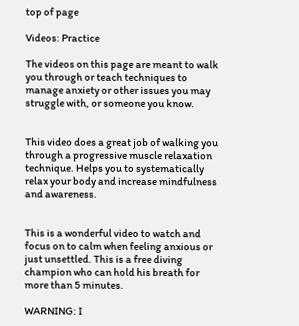top of page

Videos: Practice

The videos on this page are meant to walk you through or teach techniques to manage anxiety or other issues you may struggle with, or someone you know.


This video does a great job of walking you through a progressive muscle relaxation technique. Helps you to systematically relax your body and increase mindfulness and awareness.


This is a wonderful video to watch and focus on to calm when feeling anxious or just unsettled. This is a free diving champion who can hold his breath for more than 5 minutes.

WARNING: I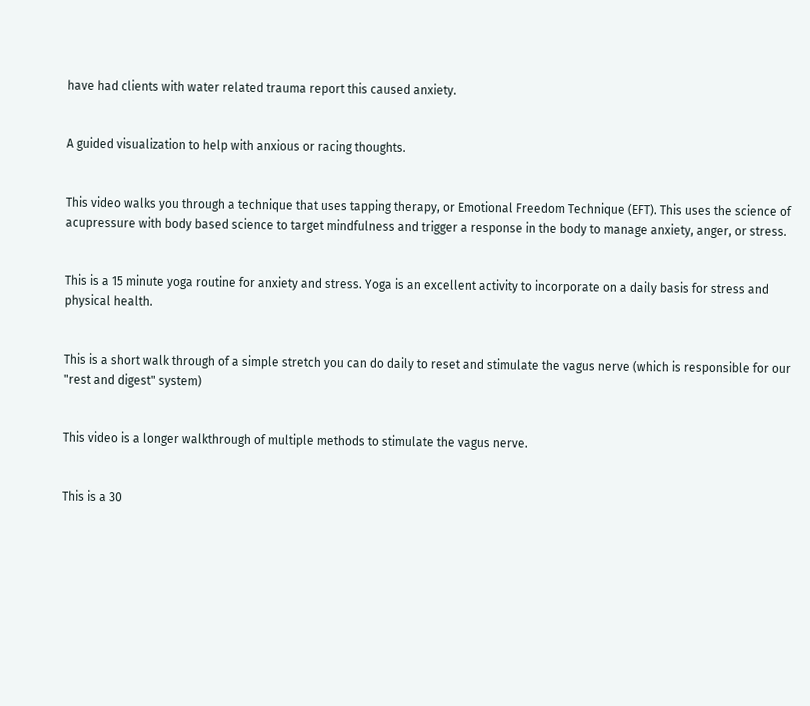have had clients with water related trauma report this caused anxiety.


A guided visualization to help with anxious or racing thoughts.


This video walks you through a technique that uses tapping therapy, or Emotional Freedom Technique (EFT). This uses the science of acupressure with body based science to target mindfulness and trigger a response in the body to manage anxiety, anger, or stress.


This is a 15 minute yoga routine for anxiety and stress. Yoga is an excellent activity to incorporate on a daily basis for stress and physical health.


This is a short walk through of a simple stretch you can do daily to reset and stimulate the vagus nerve (which is responsible for our "rest and digest" system)


This video is a longer walkthrough of multiple methods to stimulate the vagus nerve.


This is a 30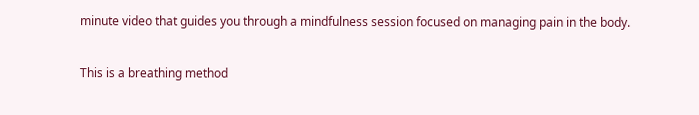minute video that guides you through a mindfulness session focused on managing pain in the body.


This is a breathing method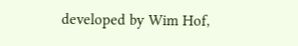developed by Wim Hof,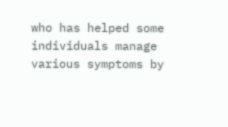who has helped some individuals manage various symptoms by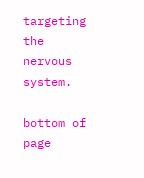targeting the nervous system.

bottom of page